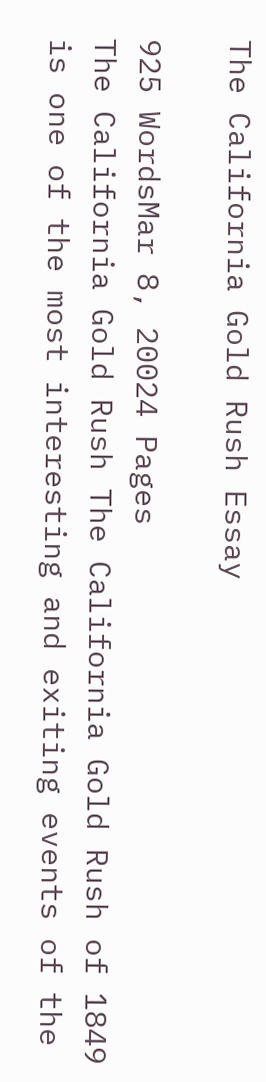The California Gold Rush Essay

925 WordsMar 8, 20024 Pages
The California Gold Rush The California Gold Rush of 1849 is one of the most interesting and exiting events of the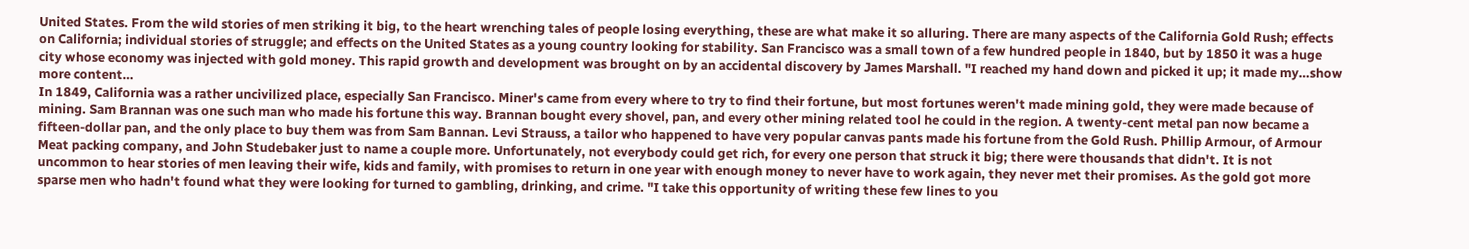United States. From the wild stories of men striking it big, to the heart wrenching tales of people losing everything, these are what make it so alluring. There are many aspects of the California Gold Rush; effects on California; individual stories of struggle; and effects on the United States as a young country looking for stability. San Francisco was a small town of a few hundred people in 1840, but by 1850 it was a huge city whose economy was injected with gold money. This rapid growth and development was brought on by an accidental discovery by James Marshall. "I reached my hand down and picked it up; it made my…show more content…
In 1849, California was a rather uncivilized place, especially San Francisco. Miner's came from every where to try to find their fortune, but most fortunes weren't made mining gold, they were made because of mining. Sam Brannan was one such man who made his fortune this way. Brannan bought every shovel, pan, and every other mining related tool he could in the region. A twenty-cent metal pan now became a fifteen-dollar pan, and the only place to buy them was from Sam Bannan. Levi Strauss, a tailor who happened to have very popular canvas pants made his fortune from the Gold Rush. Phillip Armour, of Armour Meat packing company, and John Studebaker just to name a couple more. Unfortunately, not everybody could get rich, for every one person that struck it big; there were thousands that didn't. It is not uncommon to hear stories of men leaving their wife, kids and family, with promises to return in one year with enough money to never have to work again, they never met their promises. As the gold got more sparse men who hadn't found what they were looking for turned to gambling, drinking, and crime. "I take this opportunity of writing these few lines to you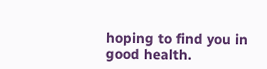hoping to find you in good health.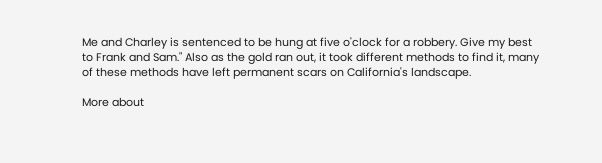Me and Charley is sentenced to be hung at five o'clock for a robbery. Give my best to Frank and Sam." Also as the gold ran out, it took different methods to find it, many of these methods have left permanent scars on California's landscape.

More about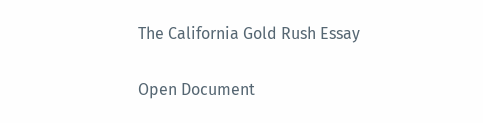The California Gold Rush Essay

Open Document